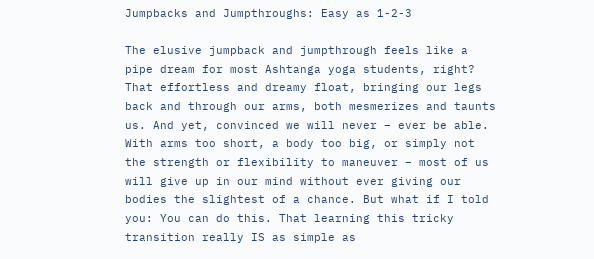Jumpbacks and Jumpthroughs: Easy as 1-2-3

The elusive jumpback and jumpthrough feels like a pipe dream for most Ashtanga yoga students, right? That effortless and dreamy float, bringing our legs back and through our arms, both mesmerizes and taunts us. And yet, convinced we will never – ever be able. With arms too short, a body too big, or simply not the strength or flexibility to maneuver – most of us will give up in our mind without ever giving our bodies the slightest of a chance. But what if I told you: You can do this. That learning this tricky transition really IS as simple as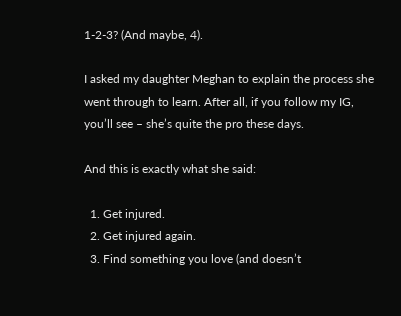1-2-3? (And maybe, 4).

I asked my daughter Meghan to explain the process she went through to learn. After all, if you follow my IG, you’ll see – she’s quite the pro these days.

And this is exactly what she said:

  1. Get injured.
  2. Get injured again.
  3. Find something you love (and doesn’t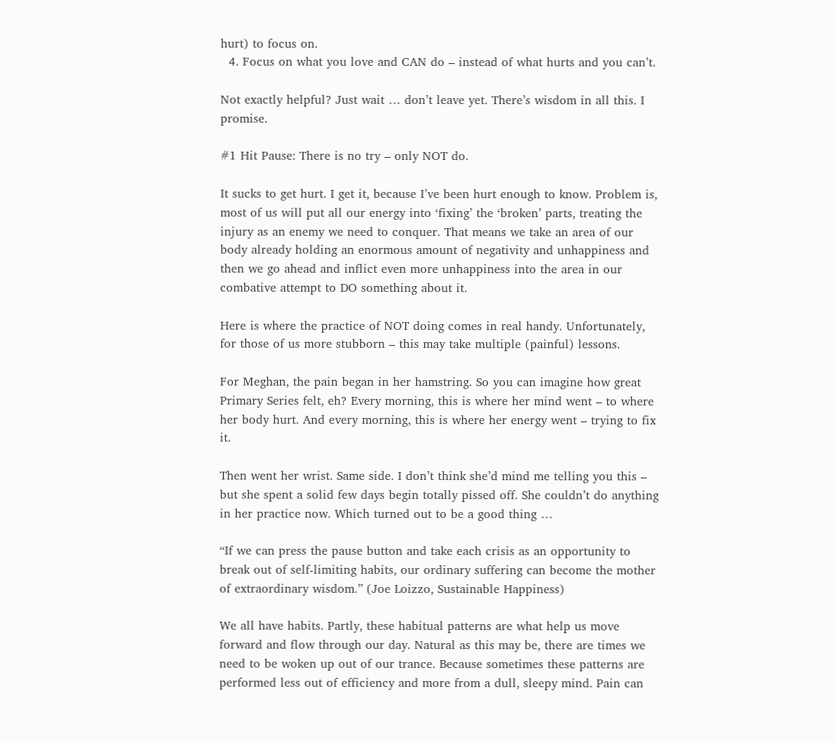hurt) to focus on.
  4. Focus on what you love and CAN do – instead of what hurts and you can’t.

Not exactly helpful? Just wait … don’t leave yet. There’s wisdom in all this. I promise.

#1 Hit Pause: There is no try – only NOT do.

It sucks to get hurt. I get it, because I’ve been hurt enough to know. Problem is, most of us will put all our energy into ‘fixing’ the ‘broken’ parts, treating the injury as an enemy we need to conquer. That means we take an area of our body already holding an enormous amount of negativity and unhappiness and then we go ahead and inflict even more unhappiness into the area in our combative attempt to DO something about it.

Here is where the practice of NOT doing comes in real handy. Unfortunately, for those of us more stubborn – this may take multiple (painful) lessons.

For Meghan, the pain began in her hamstring. So you can imagine how great Primary Series felt, eh? Every morning, this is where her mind went – to where her body hurt. And every morning, this is where her energy went – trying to fix it.

Then went her wrist. Same side. I don’t think she’d mind me telling you this – but she spent a solid few days begin totally pissed off. She couldn’t do anything in her practice now. Which turned out to be a good thing …

“If we can press the pause button and take each crisis as an opportunity to break out of self-limiting habits, our ordinary suffering can become the mother of extraordinary wisdom.” (Joe Loizzo, Sustainable Happiness)

We all have habits. Partly, these habitual patterns are what help us move forward and flow through our day. Natural as this may be, there are times we need to be woken up out of our trance. Because sometimes these patterns are performed less out of efficiency and more from a dull, sleepy mind. Pain can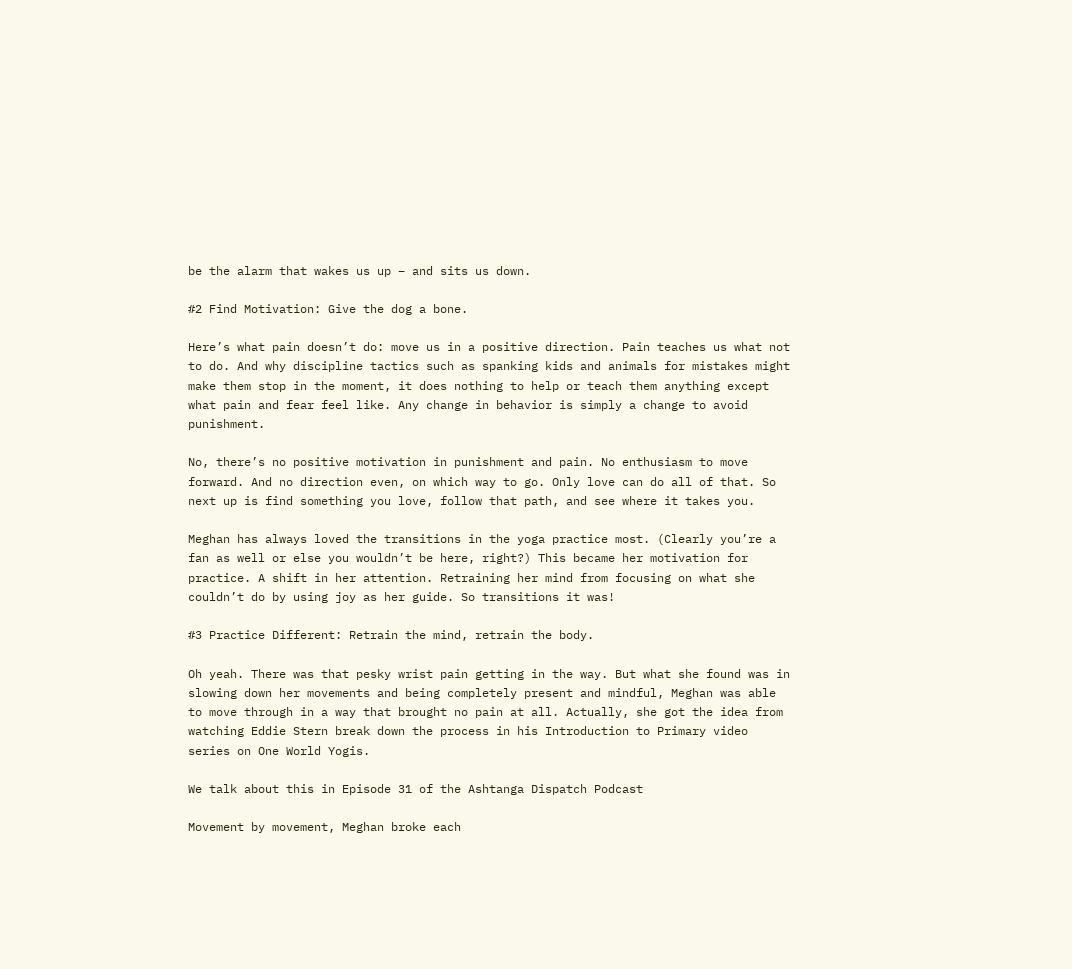be the alarm that wakes us up – and sits us down.

#2 Find Motivation: Give the dog a bone.

Here’s what pain doesn’t do: move us in a positive direction. Pain teaches us what not to do. And why discipline tactics such as spanking kids and animals for mistakes might make them stop in the moment, it does nothing to help or teach them anything except what pain and fear feel like. Any change in behavior is simply a change to avoid punishment.

No, there’s no positive motivation in punishment and pain. No enthusiasm to move forward. And no direction even, on which way to go. Only love can do all of that. So next up is find something you love, follow that path, and see where it takes you.

Meghan has always loved the transitions in the yoga practice most. (Clearly you’re a fan as well or else you wouldn’t be here, right?) This became her motivation for practice. A shift in her attention. Retraining her mind from focusing on what she couldn’t do by using joy as her guide. So transitions it was!

#3 Practice Different: Retrain the mind, retrain the body.

Oh yeah. There was that pesky wrist pain getting in the way. But what she found was in slowing down her movements and being completely present and mindful, Meghan was able to move through in a way that brought no pain at all. Actually, she got the idea from watching Eddie Stern break down the process in his Introduction to Primary video series on One World Yogis.

We talk about this in Episode 31 of the Ashtanga Dispatch Podcast

Movement by movement, Meghan broke each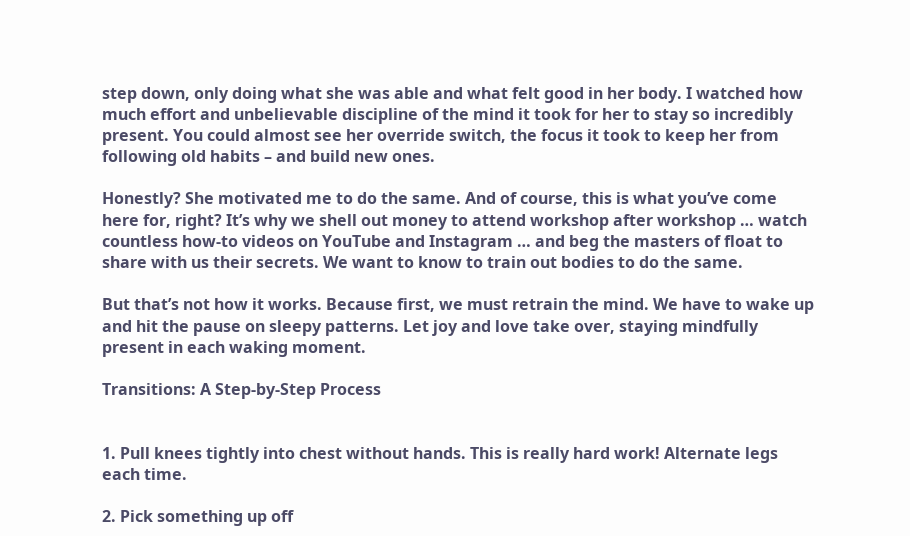step down, only doing what she was able and what felt good in her body. I watched how much effort and unbelievable discipline of the mind it took for her to stay so incredibly present. You could almost see her override switch, the focus it took to keep her from following old habits – and build new ones.

Honestly? She motivated me to do the same. And of course, this is what you’ve come here for, right? It’s why we shell out money to attend workshop after workshop … watch countless how-to videos on YouTube and Instagram … and beg the masters of float to share with us their secrets. We want to know to train out bodies to do the same.

But that’s not how it works. Because first, we must retrain the mind. We have to wake up and hit the pause on sleepy patterns. Let joy and love take over, staying mindfully present in each waking moment.

Transitions: A Step-by-Step Process


1. Pull knees tightly into chest without hands. This is really hard work! Alternate legs each time.

2. Pick something up off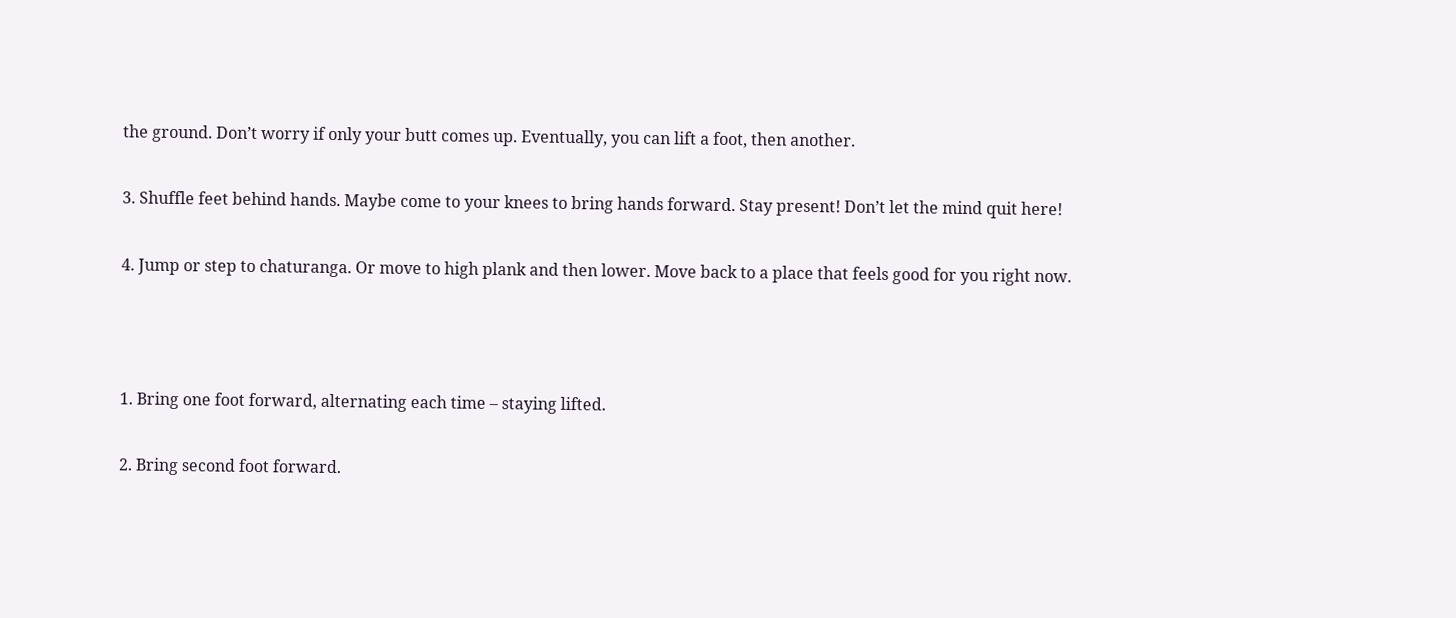the ground. Don’t worry if only your butt comes up. Eventually, you can lift a foot, then another.

3. Shuffle feet behind hands. Maybe come to your knees to bring hands forward. Stay present! Don’t let the mind quit here!

4. Jump or step to chaturanga. Or move to high plank and then lower. Move back to a place that feels good for you right now.



1. Bring one foot forward, alternating each time – staying lifted.

2. Bring second foot forward.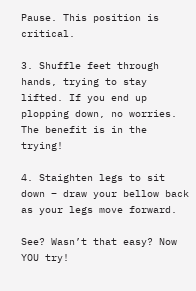Pause. This position is critical.

3. Shuffle feet through hands, trying to stay lifted. If you end up plopping down, no worries. The benefit is in the trying!

4. Staighten legs to sit down – draw your bellow back as your legs move forward.

See? Wasn’t that easy? Now YOU try!